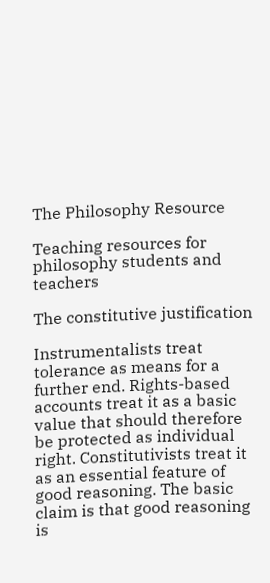The Philosophy Resource

Teaching resources for philosophy students and teachers

The constitutive justification

Instrumentalists treat tolerance as means for a further end. Rights-based accounts treat it as a basic value that should therefore be protected as individual right. Constitutivists treat it as an essential feature of good reasoning. The basic claim is that good reasoning is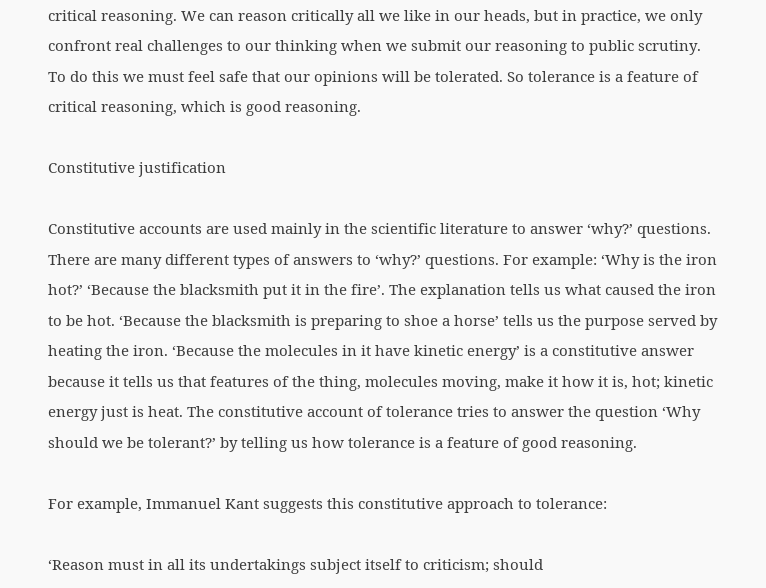critical reasoning. We can reason critically all we like in our heads, but in practice, we only confront real challenges to our thinking when we submit our reasoning to public scrutiny. To do this we must feel safe that our opinions will be tolerated. So tolerance is a feature of critical reasoning, which is good reasoning.

Constitutive justification

Constitutive accounts are used mainly in the scientific literature to answer ‘why?’ questions. There are many different types of answers to ‘why?’ questions. For example: ‘Why is the iron hot?’ ‘Because the blacksmith put it in the fire’. The explanation tells us what caused the iron to be hot. ‘Because the blacksmith is preparing to shoe a horse’ tells us the purpose served by heating the iron. ‘Because the molecules in it have kinetic energy’ is a constitutive answer because it tells us that features of the thing, molecules moving, make it how it is, hot; kinetic energy just is heat. The constitutive account of tolerance tries to answer the question ‘Why should we be tolerant?’ by telling us how tolerance is a feature of good reasoning.

For example, Immanuel Kant suggests this constitutive approach to tolerance:

‘Reason must in all its undertakings subject itself to criticism; should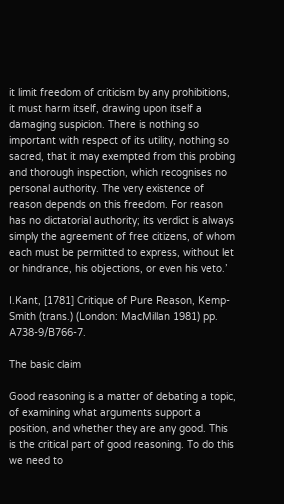it limit freedom of criticism by any prohibitions, it must harm itself, drawing upon itself a damaging suspicion. There is nothing so important with respect of its utility, nothing so sacred, that it may exempted from this probing and thorough inspection, which recognises no personal authority. The very existence of reason depends on this freedom. For reason has no dictatorial authority; its verdict is always simply the agreement of free citizens, of whom each must be permitted to express, without let or hindrance, his objections, or even his veto.’

I.Kant, [1781] Critique of Pure Reason, Kemp-Smith (trans.) (London: MacMillan 1981) pp. A738-9/B766-7.

The basic claim

Good reasoning is a matter of debating a topic, of examining what arguments support a position, and whether they are any good. This is the critical part of good reasoning. To do this we need to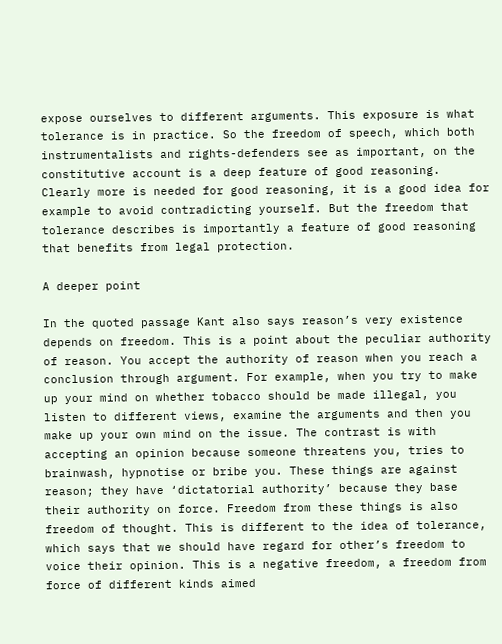expose ourselves to different arguments. This exposure is what tolerance is in practice. So the freedom of speech, which both instrumentalists and rights-defenders see as important, on the constitutive account is a deep feature of good reasoning. Clearly more is needed for good reasoning, it is a good idea for example to avoid contradicting yourself. But the freedom that tolerance describes is importantly a feature of good reasoning that benefits from legal protection.

A deeper point

In the quoted passage Kant also says reason’s very existence depends on freedom. This is a point about the peculiar authority of reason. You accept the authority of reason when you reach a conclusion through argument. For example, when you try to make up your mind on whether tobacco should be made illegal, you listen to different views, examine the arguments and then you make up your own mind on the issue. The contrast is with accepting an opinion because someone threatens you, tries to brainwash, hypnotise or bribe you. These things are against reason; they have ‘dictatorial authority’ because they base their authority on force. Freedom from these things is also freedom of thought. This is different to the idea of tolerance, which says that we should have regard for other’s freedom to voice their opinion. This is a negative freedom, a freedom from force of different kinds aimed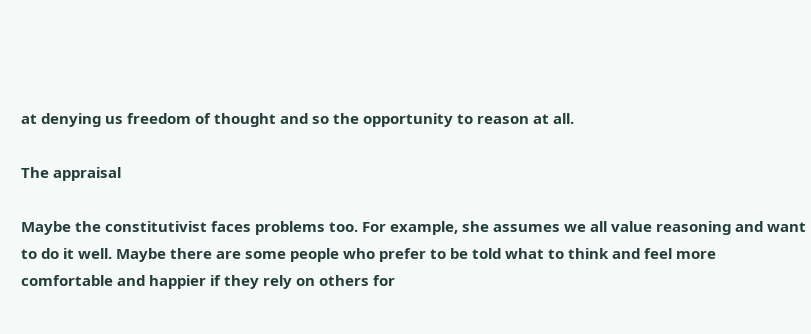at denying us freedom of thought and so the opportunity to reason at all.

The appraisal

Maybe the constitutivist faces problems too. For example, she assumes we all value reasoning and want to do it well. Maybe there are some people who prefer to be told what to think and feel more comfortable and happier if they rely on others for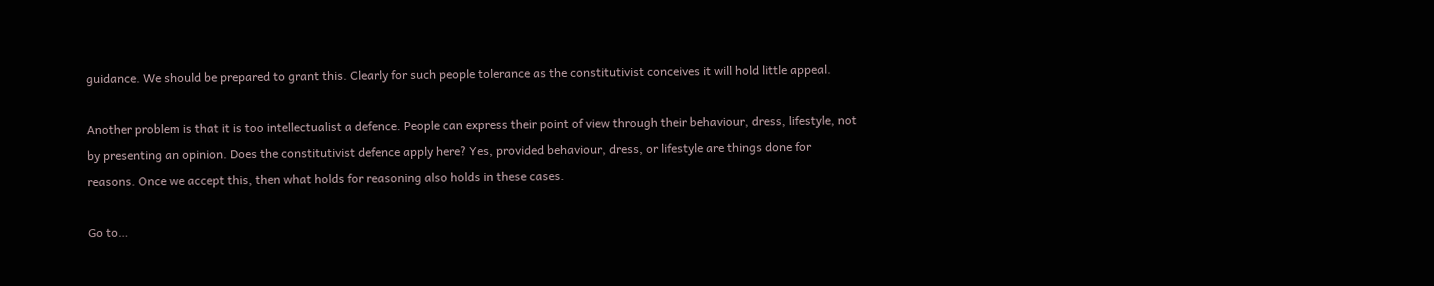guidance. We should be prepared to grant this. Clearly for such people tolerance as the constitutivist conceives it will hold little appeal.

Another problem is that it is too intellectualist a defence. People can express their point of view through their behaviour, dress, lifestyle, not by presenting an opinion. Does the constitutivist defence apply here? Yes, provided behaviour, dress, or lifestyle are things done for reasons. Once we accept this, then what holds for reasoning also holds in these cases.

Go to…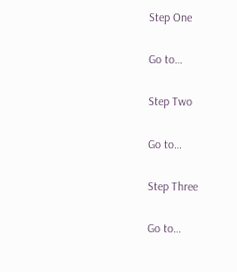Step One

Go to…

Step Two

Go to…

Step Three

Go to…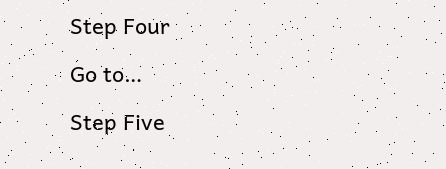Step Four

Go to…

Step Five